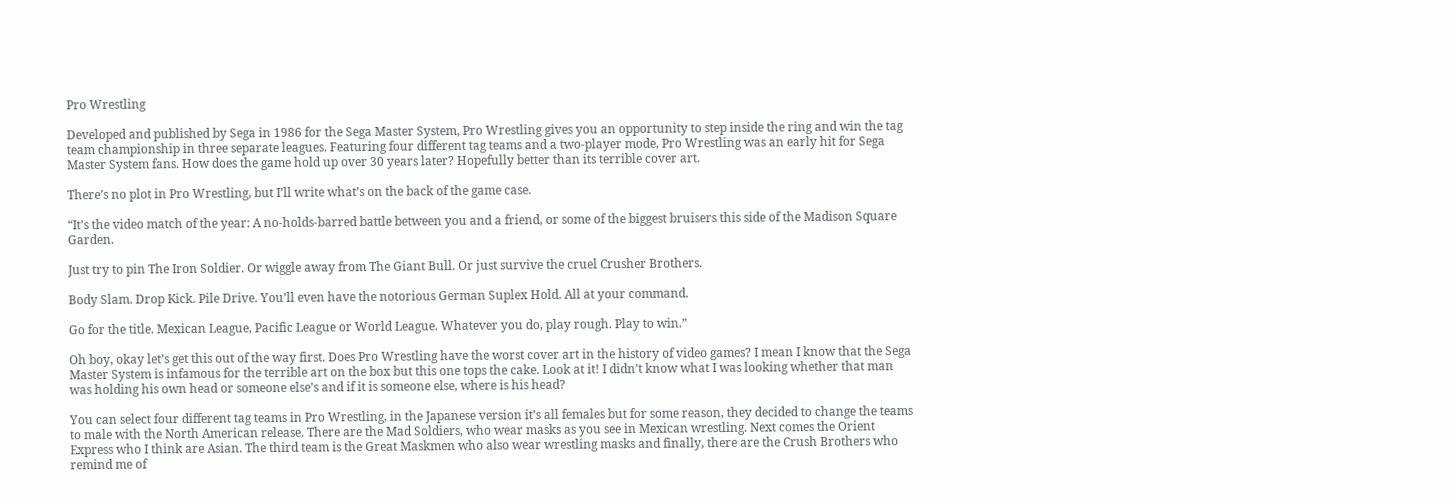Pro Wrestling

Developed and published by Sega in 1986 for the Sega Master System, Pro Wrestling gives you an opportunity to step inside the ring and win the tag team championship in three separate leagues. Featuring four different tag teams and a two-player mode, Pro Wrestling was an early hit for Sega Master System fans. How does the game hold up over 30 years later? Hopefully better than its terrible cover art.

There’s no plot in Pro Wrestling, but I’ll write what’s on the back of the game case.

“It’s the video match of the year: A no-holds-barred battle between you and a friend, or some of the biggest bruisers this side of the Madison Square Garden.

Just try to pin The Iron Soldier. Or wiggle away from The Giant Bull. Or just survive the cruel Crusher Brothers.

Body Slam. Drop Kick. Pile Drive. You’ll even have the notorious German Suplex Hold. All at your command.

Go for the title. Mexican League, Pacific League or World League. Whatever you do, play rough. Play to win.”

Oh boy, okay let’s get this out of the way first. Does Pro Wrestling have the worst cover art in the history of video games? I mean I know that the Sega Master System is infamous for the terrible art on the box but this one tops the cake. Look at it! I didn’t know what I was looking whether that man was holding his own head or someone else’s and if it is someone else, where is his head?

You can select four different tag teams in Pro Wrestling, in the Japanese version it’s all females but for some reason, they decided to change the teams to male with the North American release. There are the Mad Soldiers, who wear masks as you see in Mexican wrestling. Next comes the Orient Express who I think are Asian. The third team is the Great Maskmen who also wear wrestling masks and finally, there are the Crush Brothers who remind me of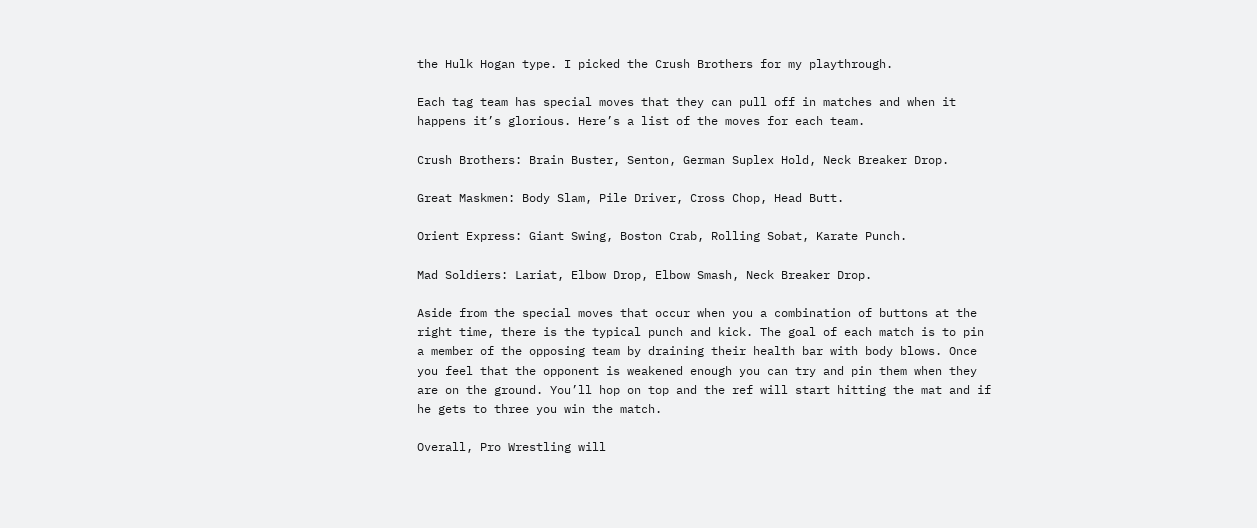the Hulk Hogan type. I picked the Crush Brothers for my playthrough.

Each tag team has special moves that they can pull off in matches and when it happens it’s glorious. Here’s a list of the moves for each team.

Crush Brothers: Brain Buster, Senton, German Suplex Hold, Neck Breaker Drop.

Great Maskmen: Body Slam, Pile Driver, Cross Chop, Head Butt.

Orient Express: Giant Swing, Boston Crab, Rolling Sobat, Karate Punch.

Mad Soldiers: Lariat, Elbow Drop, Elbow Smash, Neck Breaker Drop.

Aside from the special moves that occur when you a combination of buttons at the right time, there is the typical punch and kick. The goal of each match is to pin a member of the opposing team by draining their health bar with body blows. Once you feel that the opponent is weakened enough you can try and pin them when they are on the ground. You’ll hop on top and the ref will start hitting the mat and if he gets to three you win the match.

Overall, Pro Wrestling will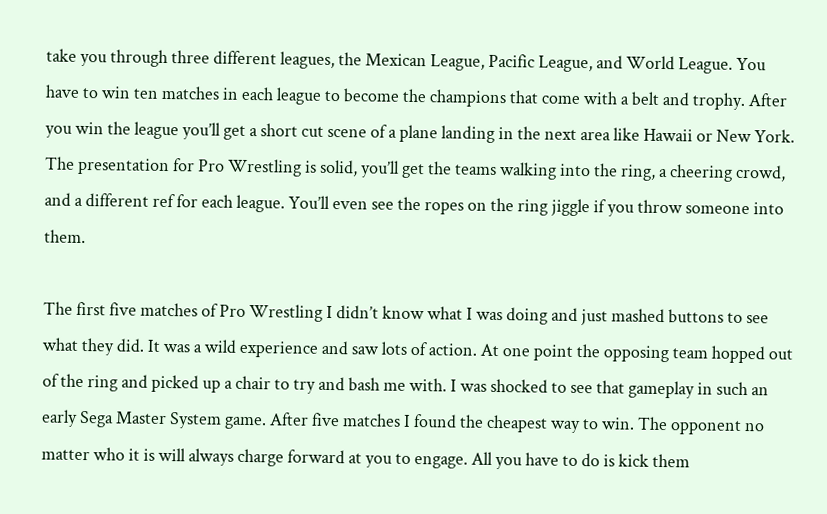take you through three different leagues, the Mexican League, Pacific League, and World League. You have to win ten matches in each league to become the champions that come with a belt and trophy. After you win the league you’ll get a short cut scene of a plane landing in the next area like Hawaii or New York. The presentation for Pro Wrestling is solid, you’ll get the teams walking into the ring, a cheering crowd, and a different ref for each league. You’ll even see the ropes on the ring jiggle if you throw someone into them.

The first five matches of Pro Wrestling I didn’t know what I was doing and just mashed buttons to see what they did. It was a wild experience and saw lots of action. At one point the opposing team hopped out of the ring and picked up a chair to try and bash me with. I was shocked to see that gameplay in such an early Sega Master System game. After five matches I found the cheapest way to win. The opponent no matter who it is will always charge forward at you to engage. All you have to do is kick them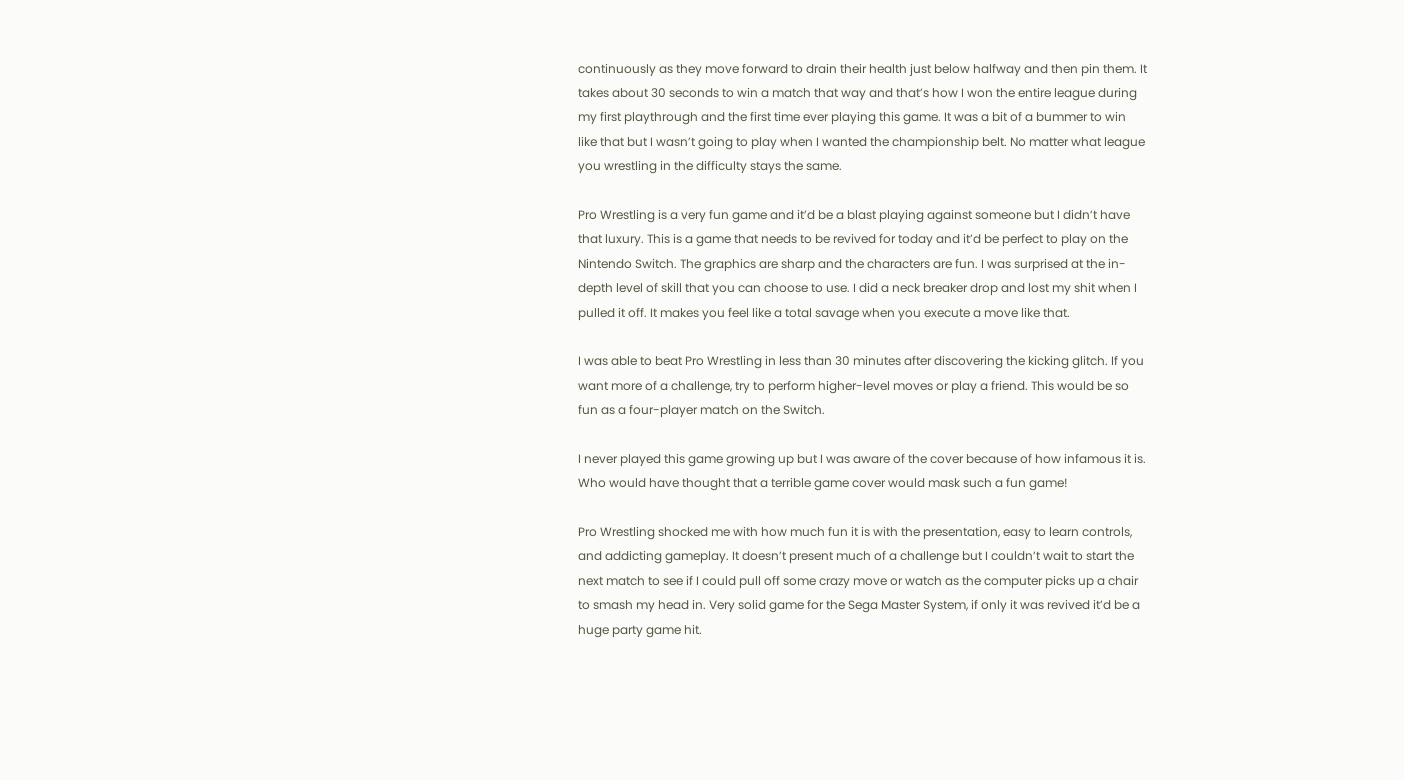continuously as they move forward to drain their health just below halfway and then pin them. It takes about 30 seconds to win a match that way and that’s how I won the entire league during my first playthrough and the first time ever playing this game. It was a bit of a bummer to win like that but I wasn’t going to play when I wanted the championship belt. No matter what league you wrestling in the difficulty stays the same.

Pro Wrestling is a very fun game and it’d be a blast playing against someone but I didn’t have that luxury. This is a game that needs to be revived for today and it’d be perfect to play on the Nintendo Switch. The graphics are sharp and the characters are fun. I was surprised at the in-depth level of skill that you can choose to use. I did a neck breaker drop and lost my shit when I pulled it off. It makes you feel like a total savage when you execute a move like that.

I was able to beat Pro Wrestling in less than 30 minutes after discovering the kicking glitch. If you want more of a challenge, try to perform higher-level moves or play a friend. This would be so fun as a four-player match on the Switch.

I never played this game growing up but I was aware of the cover because of how infamous it is. Who would have thought that a terrible game cover would mask such a fun game!

Pro Wrestling shocked me with how much fun it is with the presentation, easy to learn controls, and addicting gameplay. It doesn’t present much of a challenge but I couldn’t wait to start the next match to see if I could pull off some crazy move or watch as the computer picks up a chair to smash my head in. Very solid game for the Sega Master System, if only it was revived it’d be a huge party game hit.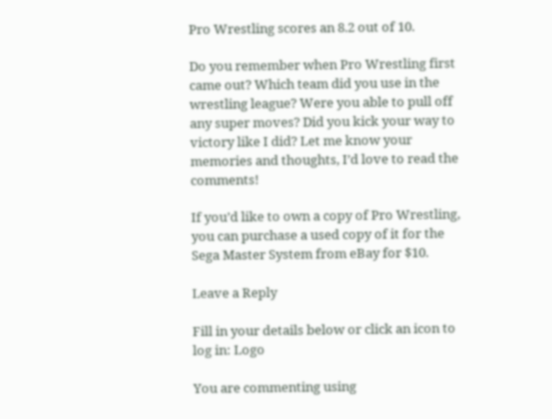Pro Wrestling scores an 8.2 out of 10.

Do you remember when Pro Wrestling first came out? Which team did you use in the wrestling league? Were you able to pull off any super moves? Did you kick your way to victory like I did? Let me know your memories and thoughts, I’d love to read the comments!

If you’d like to own a copy of Pro Wrestling, you can purchase a used copy of it for the Sega Master System from eBay for $10.

Leave a Reply

Fill in your details below or click an icon to log in: Logo

You are commenting using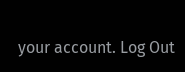your account. Log Out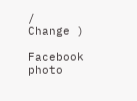/  Change )

Facebook photo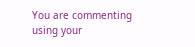You are commenting using your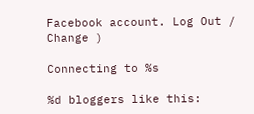Facebook account. Log Out /  Change )

Connecting to %s

%d bloggers like this: